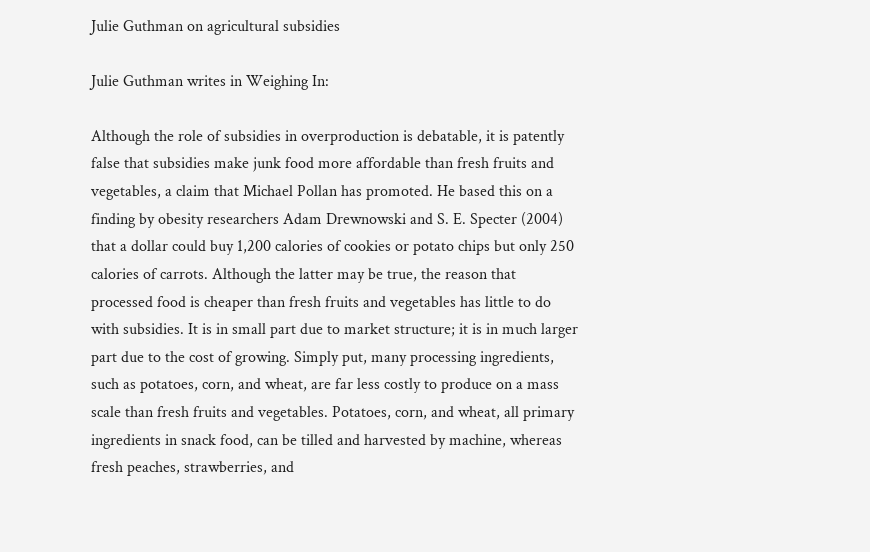Julie Guthman on agricultural subsidies

Julie Guthman writes in Weighing In:

Although the role of subsidies in overproduction is debatable, it is patently false that subsidies make junk food more affordable than fresh fruits and vegetables, a claim that Michael Pollan has promoted. He based this on a finding by obesity researchers Adam Drewnowski and S. E. Specter (2004) that a dollar could buy 1,200 calories of cookies or potato chips but only 250 calories of carrots. Although the latter may be true, the reason that processed food is cheaper than fresh fruits and vegetables has little to do with subsidies. It is in small part due to market structure; it is in much larger part due to the cost of growing. Simply put, many processing ingredients, such as potatoes, corn, and wheat, are far less costly to produce on a mass scale than fresh fruits and vegetables. Potatoes, corn, and wheat, all primary ingredients in snack food, can be tilled and harvested by machine, whereas fresh peaches, strawberries, and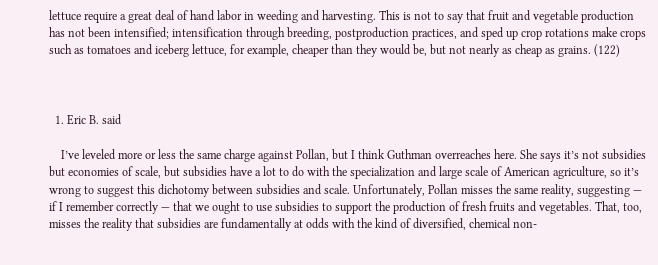lettuce require a great deal of hand labor in weeding and harvesting. This is not to say that fruit and vegetable production has not been intensified; intensification through breeding, postproduction practices, and sped up crop rotations make crops such as tomatoes and iceberg lettuce, for example, cheaper than they would be, but not nearly as cheap as grains. (122)



  1. Eric B. said

    I’ve leveled more or less the same charge against Pollan, but I think Guthman overreaches here. She says it’s not subsidies but economies of scale, but subsidies have a lot to do with the specialization and large scale of American agriculture, so it’s wrong to suggest this dichotomy between subsidies and scale. Unfortunately, Pollan misses the same reality, suggesting — if I remember correctly — that we ought to use subsidies to support the production of fresh fruits and vegetables. That, too, misses the reality that subsidies are fundamentally at odds with the kind of diversified, chemical non-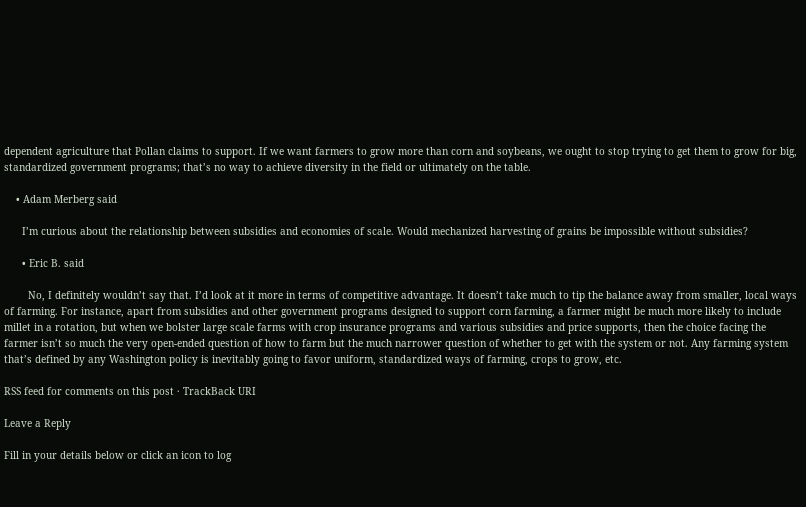dependent agriculture that Pollan claims to support. If we want farmers to grow more than corn and soybeans, we ought to stop trying to get them to grow for big, standardized government programs; that’s no way to achieve diversity in the field or ultimately on the table.

    • Adam Merberg said

      I’m curious about the relationship between subsidies and economies of scale. Would mechanized harvesting of grains be impossible without subsidies?

      • Eric B. said

        No, I definitely wouldn’t say that. I’d look at it more in terms of competitive advantage. It doesn’t take much to tip the balance away from smaller, local ways of farming. For instance, apart from subsidies and other government programs designed to support corn farming, a farmer might be much more likely to include millet in a rotation, but when we bolster large scale farms with crop insurance programs and various subsidies and price supports, then the choice facing the farmer isn’t so much the very open-ended question of how to farm but the much narrower question of whether to get with the system or not. Any farming system that’s defined by any Washington policy is inevitably going to favor uniform, standardized ways of farming, crops to grow, etc.

RSS feed for comments on this post · TrackBack URI

Leave a Reply

Fill in your details below or click an icon to log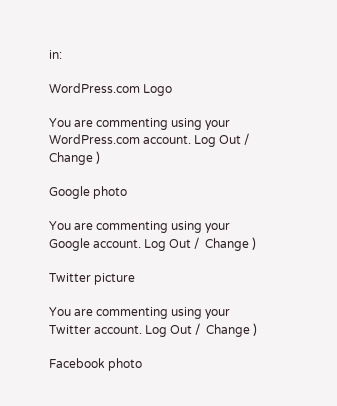in:

WordPress.com Logo

You are commenting using your WordPress.com account. Log Out /  Change )

Google photo

You are commenting using your Google account. Log Out /  Change )

Twitter picture

You are commenting using your Twitter account. Log Out /  Change )

Facebook photo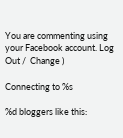You are commenting using your Facebook account. Log Out /  Change )

Connecting to %s

%d bloggers like this: